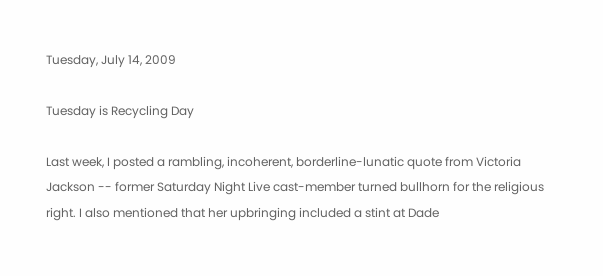Tuesday, July 14, 2009

Tuesday is Recycling Day

Last week, I posted a rambling, incoherent, borderline-lunatic quote from Victoria Jackson -- former Saturday Night Live cast-member turned bullhorn for the religious right. I also mentioned that her upbringing included a stint at Dade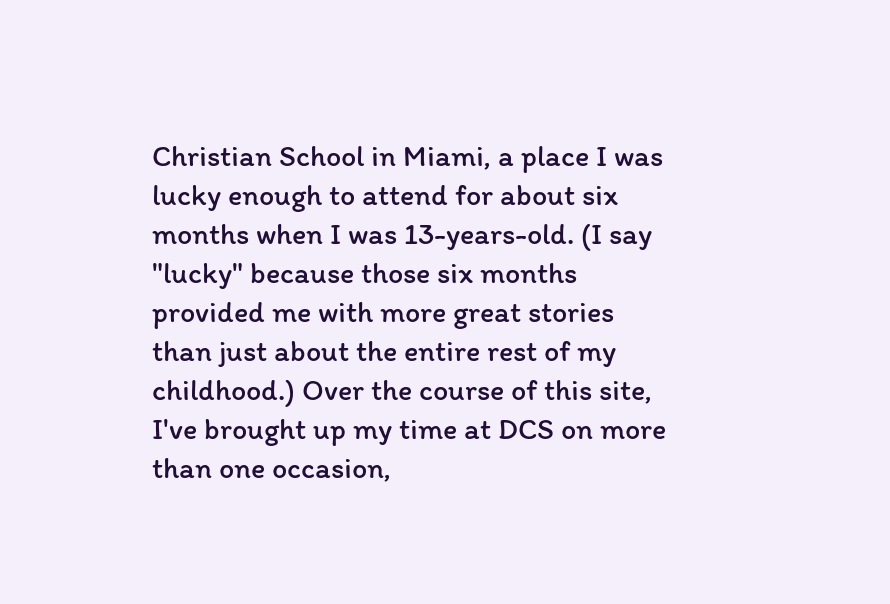Christian School in Miami, a place I was lucky enough to attend for about six months when I was 13-years-old. (I say "lucky" because those six months provided me with more great stories than just about the entire rest of my childhood.) Over the course of this site, I've brought up my time at DCS on more than one occasion,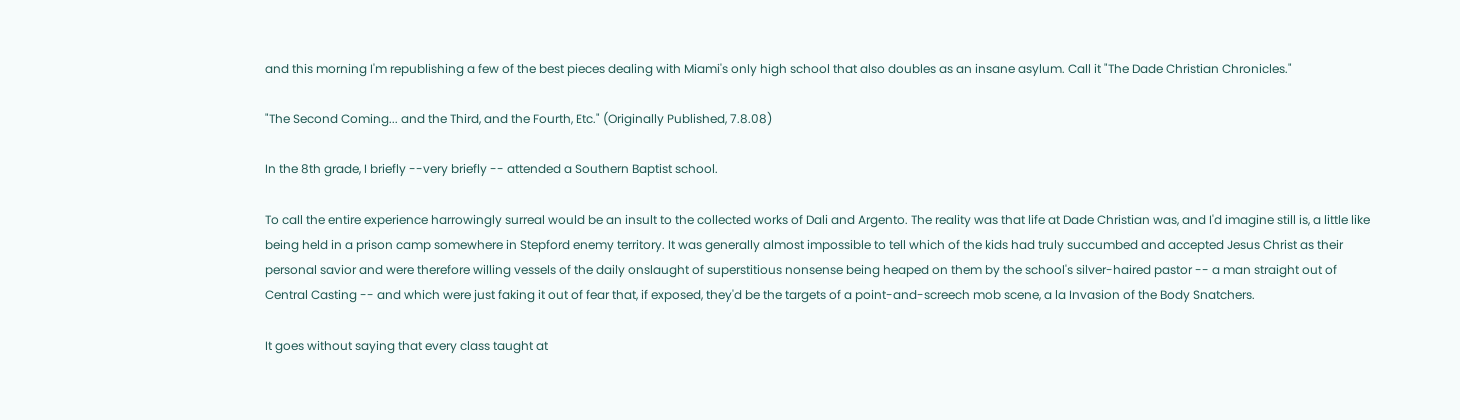and this morning I'm republishing a few of the best pieces dealing with Miami's only high school that also doubles as an insane asylum. Call it "The Dade Christian Chronicles."

"The Second Coming... and the Third, and the Fourth, Etc." (Originally Published, 7.8.08)

In the 8th grade, I briefly --very briefly -- attended a Southern Baptist school.

To call the entire experience harrowingly surreal would be an insult to the collected works of Dali and Argento. The reality was that life at Dade Christian was, and I'd imagine still is, a little like being held in a prison camp somewhere in Stepford enemy territory. It was generally almost impossible to tell which of the kids had truly succumbed and accepted Jesus Christ as their personal savior and were therefore willing vessels of the daily onslaught of superstitious nonsense being heaped on them by the school's silver-haired pastor -- a man straight out of Central Casting -- and which were just faking it out of fear that, if exposed, they'd be the targets of a point-and-screech mob scene, a la Invasion of the Body Snatchers.

It goes without saying that every class taught at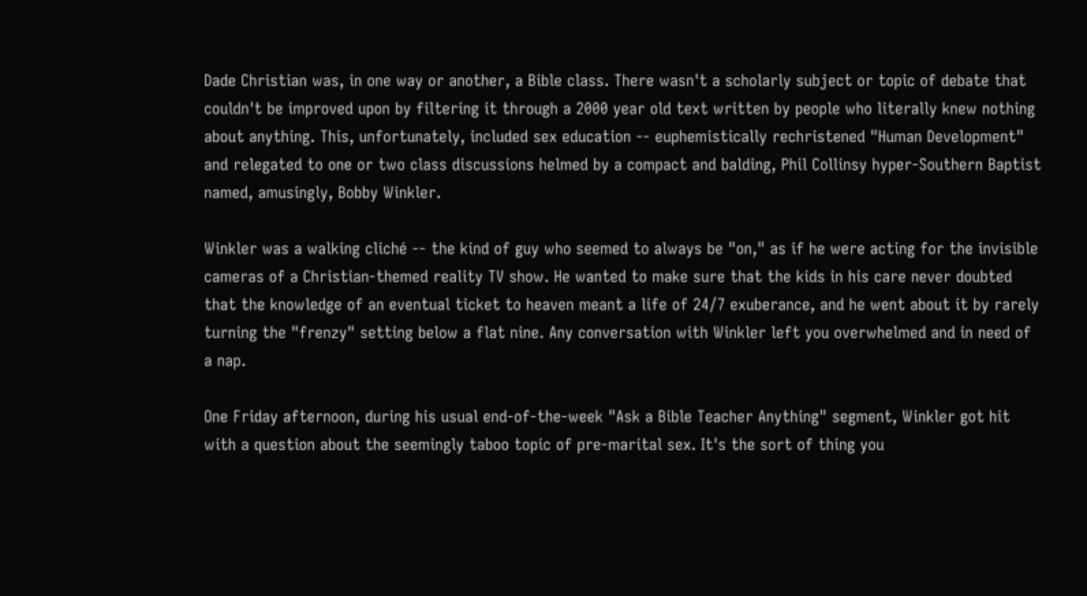Dade Christian was, in one way or another, a Bible class. There wasn't a scholarly subject or topic of debate that couldn't be improved upon by filtering it through a 2000 year old text written by people who literally knew nothing about anything. This, unfortunately, included sex education -- euphemistically rechristened "Human Development" and relegated to one or two class discussions helmed by a compact and balding, Phil Collinsy hyper-Southern Baptist named, amusingly, Bobby Winkler.

Winkler was a walking cliché -- the kind of guy who seemed to always be "on," as if he were acting for the invisible cameras of a Christian-themed reality TV show. He wanted to make sure that the kids in his care never doubted that the knowledge of an eventual ticket to heaven meant a life of 24/7 exuberance, and he went about it by rarely turning the "frenzy" setting below a flat nine. Any conversation with Winkler left you overwhelmed and in need of a nap.

One Friday afternoon, during his usual end-of-the-week "Ask a Bible Teacher Anything" segment, Winkler got hit with a question about the seemingly taboo topic of pre-marital sex. It's the sort of thing you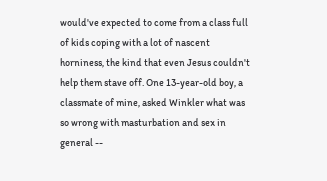would've expected to come from a class full of kids coping with a lot of nascent horniness, the kind that even Jesus couldn't help them stave off. One 13-year-old boy, a classmate of mine, asked Winkler what was so wrong with masturbation and sex in general --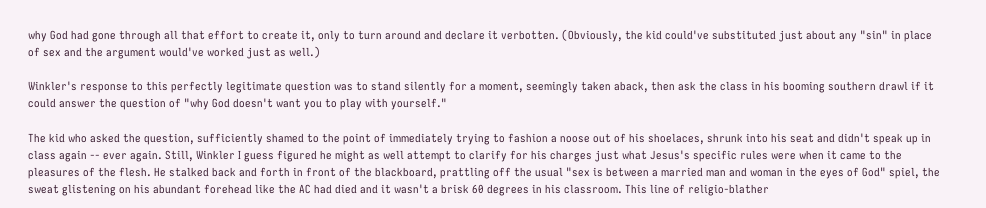why God had gone through all that effort to create it, only to turn around and declare it verbotten. (Obviously, the kid could've substituted just about any "sin" in place of sex and the argument would've worked just as well.)

Winkler's response to this perfectly legitimate question was to stand silently for a moment, seemingly taken aback, then ask the class in his booming southern drawl if it could answer the question of "why God doesn't want you to play with yourself."

The kid who asked the question, sufficiently shamed to the point of immediately trying to fashion a noose out of his shoelaces, shrunk into his seat and didn't speak up in class again -- ever again. Still, Winkler I guess figured he might as well attempt to clarify for his charges just what Jesus's specific rules were when it came to the pleasures of the flesh. He stalked back and forth in front of the blackboard, prattling off the usual "sex is between a married man and woman in the eyes of God" spiel, the sweat glistening on his abundant forehead like the AC had died and it wasn't a brisk 60 degrees in his classroom. This line of religio-blather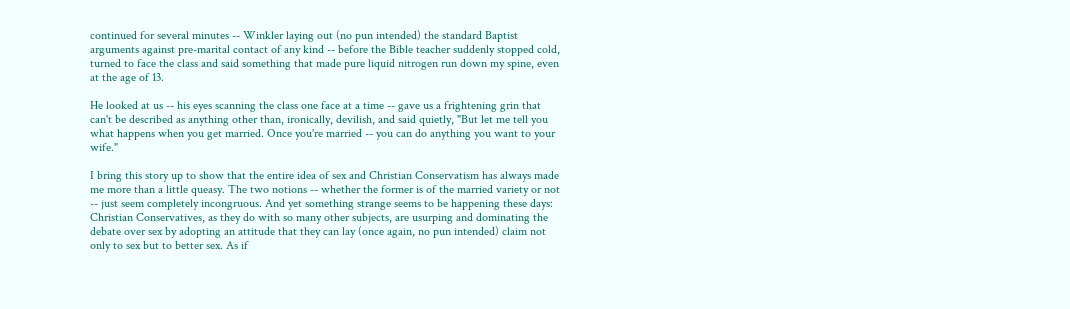continued for several minutes -- Winkler laying out (no pun intended) the standard Baptist arguments against pre-marital contact of any kind -- before the Bible teacher suddenly stopped cold, turned to face the class and said something that made pure liquid nitrogen run down my spine, even at the age of 13.

He looked at us -- his eyes scanning the class one face at a time -- gave us a frightening grin that can't be described as anything other than, ironically, devilish, and said quietly, "But let me tell you what happens when you get married. Once you're married -- you can do anything you want to your wife."

I bring this story up to show that the entire idea of sex and Christian Conservatism has always made me more than a little queasy. The two notions -- whether the former is of the married variety or not -- just seem completely incongruous. And yet something strange seems to be happening these days: Christian Conservatives, as they do with so many other subjects, are usurping and dominating the debate over sex by adopting an attitude that they can lay (once again, no pun intended) claim not only to sex but to better sex. As if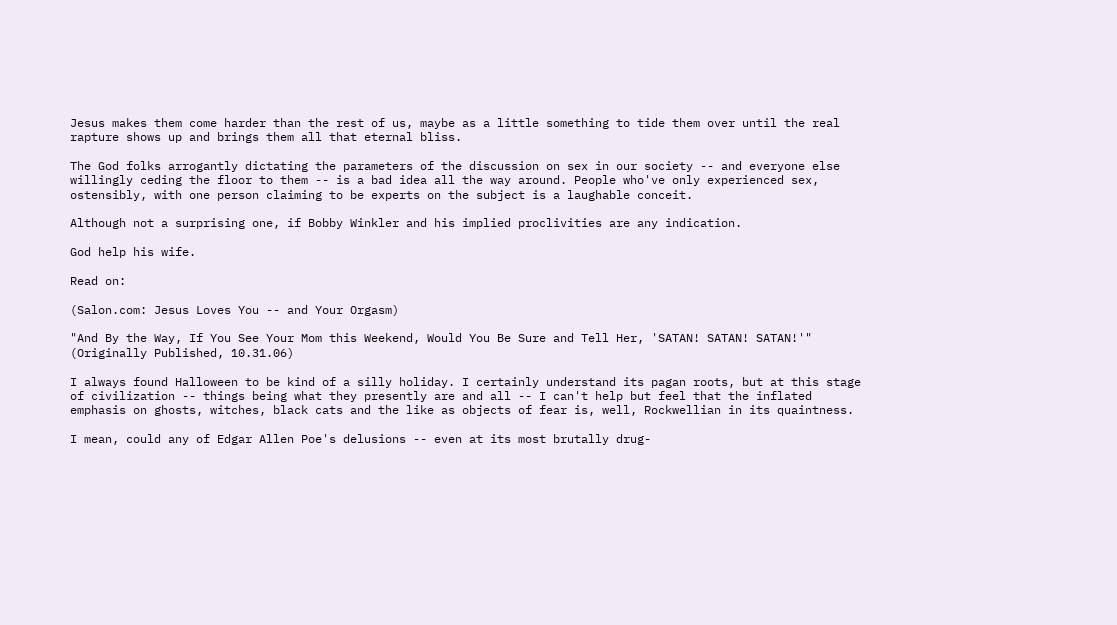Jesus makes them come harder than the rest of us, maybe as a little something to tide them over until the real rapture shows up and brings them all that eternal bliss.

The God folks arrogantly dictating the parameters of the discussion on sex in our society -- and everyone else willingly ceding the floor to them -- is a bad idea all the way around. People who've only experienced sex, ostensibly, with one person claiming to be experts on the subject is a laughable conceit.

Although not a surprising one, if Bobby Winkler and his implied proclivities are any indication.

God help his wife.

Read on:

(Salon.com: Jesus Loves You -- and Your Orgasm)

"And By the Way, If You See Your Mom this Weekend, Would You Be Sure and Tell Her, 'SATAN! SATAN! SATAN!'" (Originally Published, 10.31.06)

I always found Halloween to be kind of a silly holiday. I certainly understand its pagan roots, but at this stage of civilization -- things being what they presently are and all -- I can't help but feel that the inflated emphasis on ghosts, witches, black cats and the like as objects of fear is, well, Rockwellian in its quaintness.

I mean, could any of Edgar Allen Poe's delusions -- even at its most brutally drug-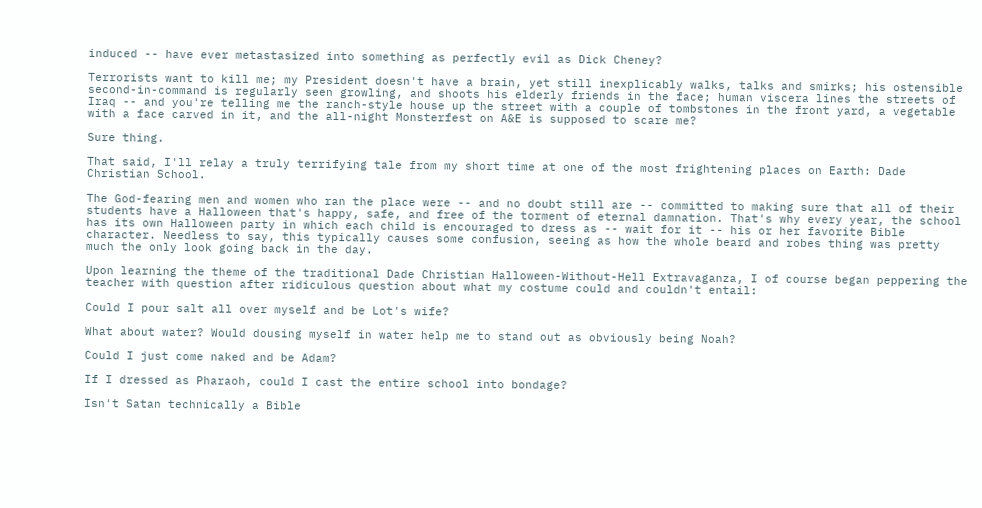induced -- have ever metastasized into something as perfectly evil as Dick Cheney?

Terrorists want to kill me; my President doesn't have a brain, yet still inexplicably walks, talks and smirks; his ostensible second-in-command is regularly seen growling, and shoots his elderly friends in the face; human viscera lines the streets of Iraq -- and you're telling me the ranch-style house up the street with a couple of tombstones in the front yard, a vegetable with a face carved in it, and the all-night Monsterfest on A&E is supposed to scare me?

Sure thing.

That said, I'll relay a truly terrifying tale from my short time at one of the most frightening places on Earth: Dade Christian School.

The God-fearing men and women who ran the place were -- and no doubt still are -- committed to making sure that all of their students have a Halloween that's happy, safe, and free of the torment of eternal damnation. That's why every year, the school has its own Halloween party in which each child is encouraged to dress as -- wait for it -- his or her favorite Bible character. Needless to say, this typically causes some confusion, seeing as how the whole beard and robes thing was pretty much the only look going back in the day.

Upon learning the theme of the traditional Dade Christian Halloween-Without-Hell Extravaganza, I of course began peppering the teacher with question after ridiculous question about what my costume could and couldn't entail:

Could I pour salt all over myself and be Lot's wife?

What about water? Would dousing myself in water help me to stand out as obviously being Noah?

Could I just come naked and be Adam?

If I dressed as Pharaoh, could I cast the entire school into bondage?

Isn't Satan technically a Bible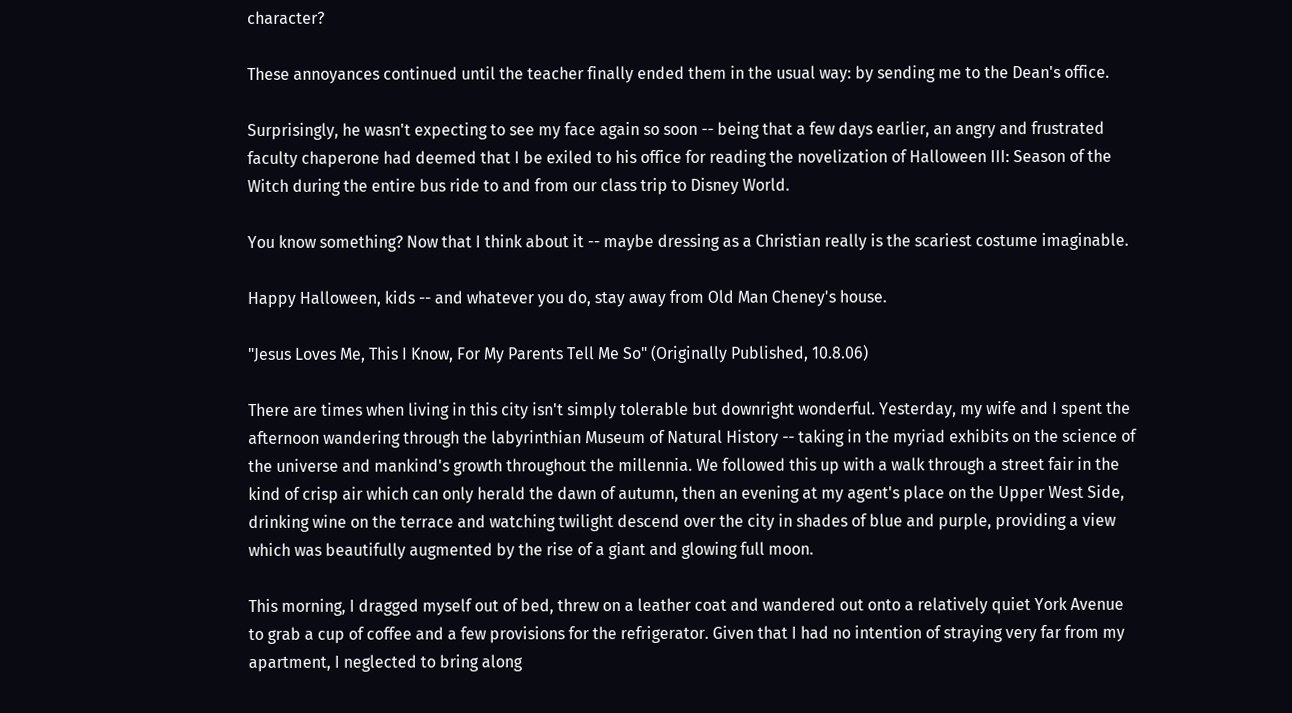character?

These annoyances continued until the teacher finally ended them in the usual way: by sending me to the Dean's office.

Surprisingly, he wasn't expecting to see my face again so soon -- being that a few days earlier, an angry and frustrated faculty chaperone had deemed that I be exiled to his office for reading the novelization of Halloween III: Season of the Witch during the entire bus ride to and from our class trip to Disney World.

You know something? Now that I think about it -- maybe dressing as a Christian really is the scariest costume imaginable.

Happy Halloween, kids -- and whatever you do, stay away from Old Man Cheney's house.

"Jesus Loves Me, This I Know, For My Parents Tell Me So" (Originally Published, 10.8.06)

There are times when living in this city isn't simply tolerable but downright wonderful. Yesterday, my wife and I spent the afternoon wandering through the labyrinthian Museum of Natural History -- taking in the myriad exhibits on the science of the universe and mankind's growth throughout the millennia. We followed this up with a walk through a street fair in the kind of crisp air which can only herald the dawn of autumn, then an evening at my agent's place on the Upper West Side, drinking wine on the terrace and watching twilight descend over the city in shades of blue and purple, providing a view which was beautifully augmented by the rise of a giant and glowing full moon.

This morning, I dragged myself out of bed, threw on a leather coat and wandered out onto a relatively quiet York Avenue to grab a cup of coffee and a few provisions for the refrigerator. Given that I had no intention of straying very far from my apartment, I neglected to bring along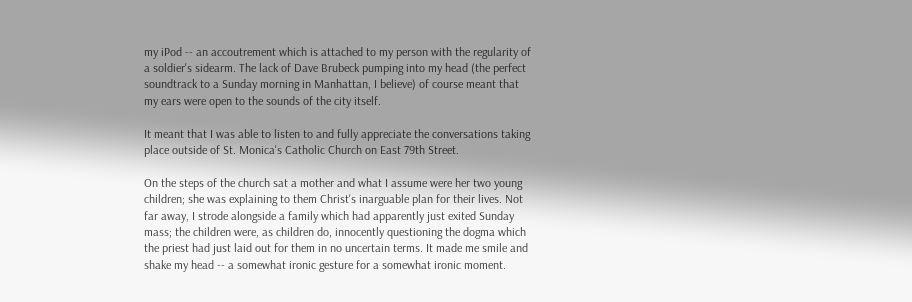my iPod -- an accoutrement which is attached to my person with the regularity of a soldier's sidearm. The lack of Dave Brubeck pumping into my head (the perfect soundtrack to a Sunday morning in Manhattan, I believe) of course meant that my ears were open to the sounds of the city itself.

It meant that I was able to listen to and fully appreciate the conversations taking place outside of St. Monica's Catholic Church on East 79th Street.

On the steps of the church sat a mother and what I assume were her two young children; she was explaining to them Christ's inarguable plan for their lives. Not far away, I strode alongside a family which had apparently just exited Sunday mass; the children were, as children do, innocently questioning the dogma which the priest had just laid out for them in no uncertain terms. It made me smile and shake my head -- a somewhat ironic gesture for a somewhat ironic moment.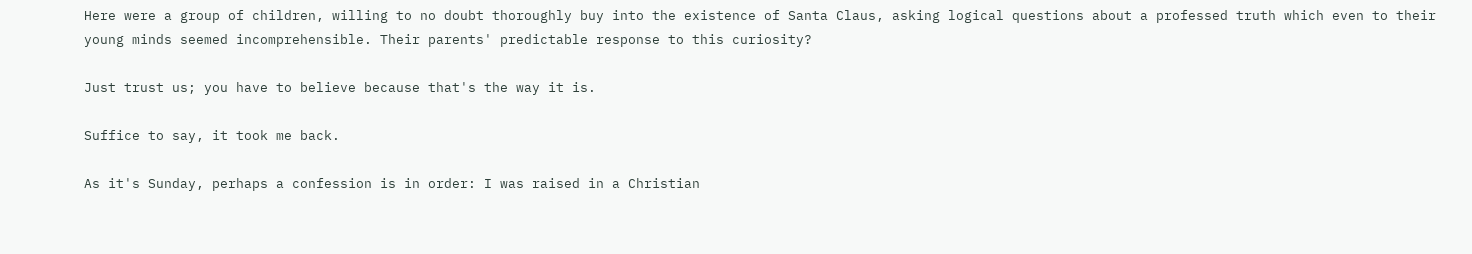Here were a group of children, willing to no doubt thoroughly buy into the existence of Santa Claus, asking logical questions about a professed truth which even to their young minds seemed incomprehensible. Their parents' predictable response to this curiosity?

Just trust us; you have to believe because that's the way it is.

Suffice to say, it took me back.

As it's Sunday, perhaps a confession is in order: I was raised in a Christian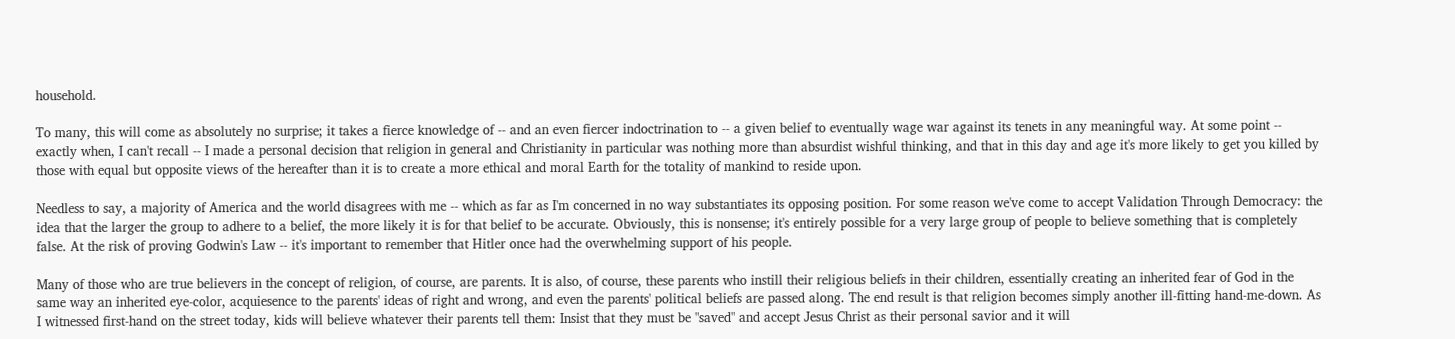household.

To many, this will come as absolutely no surprise; it takes a fierce knowledge of -- and an even fiercer indoctrination to -- a given belief to eventually wage war against its tenets in any meaningful way. At some point -- exactly when, I can't recall -- I made a personal decision that religion in general and Christianity in particular was nothing more than absurdist wishful thinking, and that in this day and age it's more likely to get you killed by those with equal but opposite views of the hereafter than it is to create a more ethical and moral Earth for the totality of mankind to reside upon.

Needless to say, a majority of America and the world disagrees with me -- which as far as I'm concerned in no way substantiates its opposing position. For some reason we've come to accept Validation Through Democracy: the idea that the larger the group to adhere to a belief, the more likely it is for that belief to be accurate. Obviously, this is nonsense; it's entirely possible for a very large group of people to believe something that is completely false. At the risk of proving Godwin's Law -- it's important to remember that Hitler once had the overwhelming support of his people.

Many of those who are true believers in the concept of religion, of course, are parents. It is also, of course, these parents who instill their religious beliefs in their children, essentially creating an inherited fear of God in the same way an inherited eye-color, acquiesence to the parents' ideas of right and wrong, and even the parents' political beliefs are passed along. The end result is that religion becomes simply another ill-fitting hand-me-down. As I witnessed first-hand on the street today, kids will believe whatever their parents tell them: Insist that they must be "saved" and accept Jesus Christ as their personal savior and it will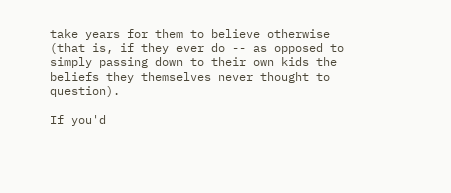take years for them to believe otherwise (that is, if they ever do -- as opposed to simply passing down to their own kids the beliefs they themselves never thought to question).

If you'd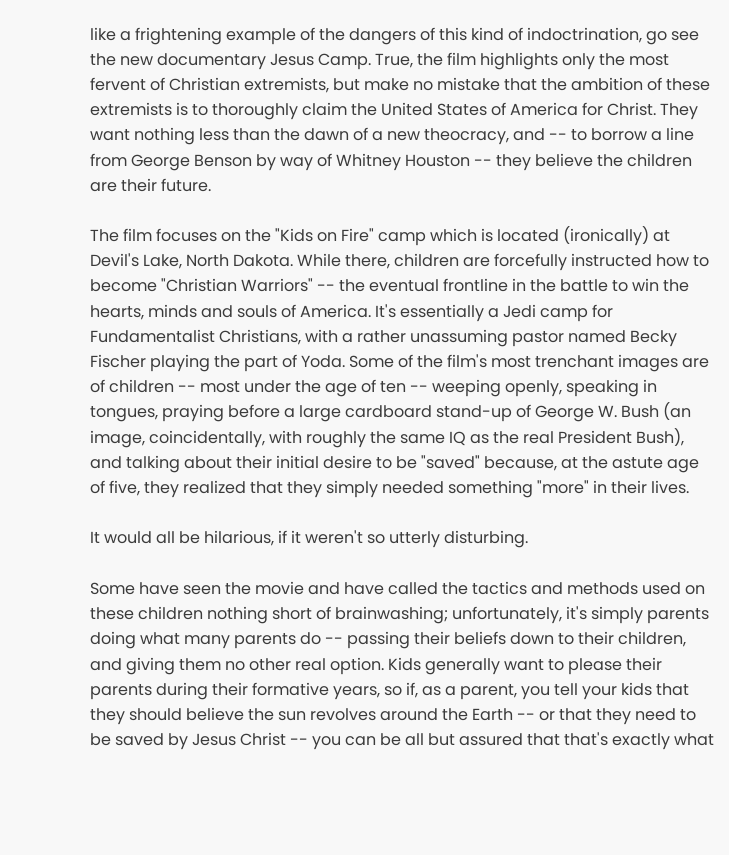like a frightening example of the dangers of this kind of indoctrination, go see the new documentary Jesus Camp. True, the film highlights only the most fervent of Christian extremists, but make no mistake that the ambition of these extremists is to thoroughly claim the United States of America for Christ. They want nothing less than the dawn of a new theocracy, and -- to borrow a line from George Benson by way of Whitney Houston -- they believe the children are their future.

The film focuses on the "Kids on Fire" camp which is located (ironically) at Devil's Lake, North Dakota. While there, children are forcefully instructed how to become "Christian Warriors" -- the eventual frontline in the battle to win the hearts, minds and souls of America. It's essentially a Jedi camp for Fundamentalist Christians, with a rather unassuming pastor named Becky Fischer playing the part of Yoda. Some of the film's most trenchant images are of children -- most under the age of ten -- weeping openly, speaking in tongues, praying before a large cardboard stand-up of George W. Bush (an image, coincidentally, with roughly the same IQ as the real President Bush), and talking about their initial desire to be "saved" because, at the astute age of five, they realized that they simply needed something "more" in their lives.

It would all be hilarious, if it weren't so utterly disturbing.

Some have seen the movie and have called the tactics and methods used on these children nothing short of brainwashing; unfortunately, it's simply parents doing what many parents do -- passing their beliefs down to their children, and giving them no other real option. Kids generally want to please their parents during their formative years, so if, as a parent, you tell your kids that they should believe the sun revolves around the Earth -- or that they need to be saved by Jesus Christ -- you can be all but assured that that's exactly what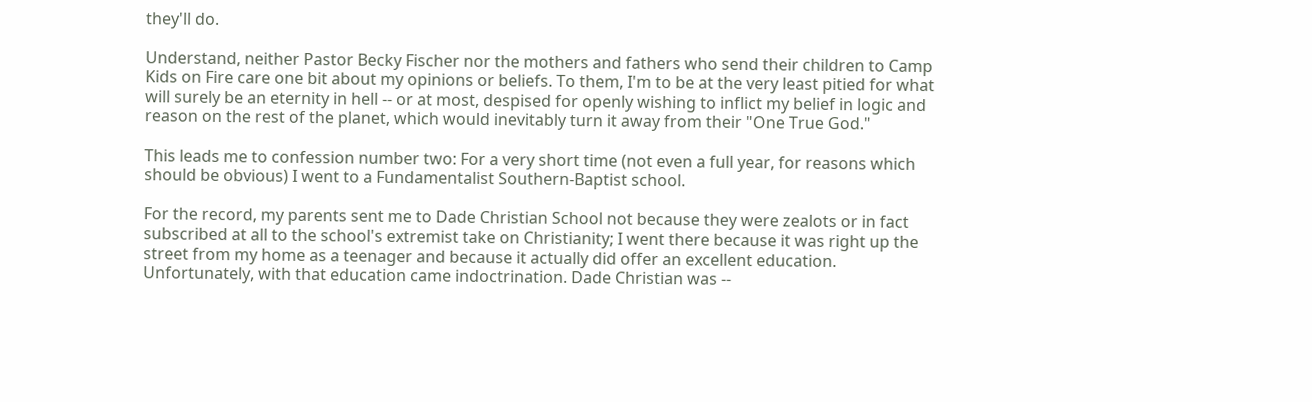they'll do.

Understand, neither Pastor Becky Fischer nor the mothers and fathers who send their children to Camp Kids on Fire care one bit about my opinions or beliefs. To them, I'm to be at the very least pitied for what will surely be an eternity in hell -- or at most, despised for openly wishing to inflict my belief in logic and reason on the rest of the planet, which would inevitably turn it away from their "One True God."

This leads me to confession number two: For a very short time (not even a full year, for reasons which should be obvious) I went to a Fundamentalist Southern-Baptist school.

For the record, my parents sent me to Dade Christian School not because they were zealots or in fact subscribed at all to the school's extremist take on Christianity; I went there because it was right up the street from my home as a teenager and because it actually did offer an excellent education. Unfortunately, with that education came indoctrination. Dade Christian was --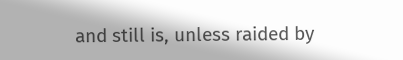and still is, unless raided by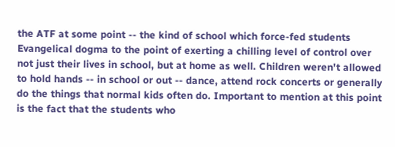the ATF at some point -- the kind of school which force-fed students Evangelical dogma to the point of exerting a chilling level of control over not just their lives in school, but at home as well. Children weren't allowed to hold hands -- in school or out -- dance, attend rock concerts or generally do the things that normal kids often do. Important to mention at this point is the fact that the students who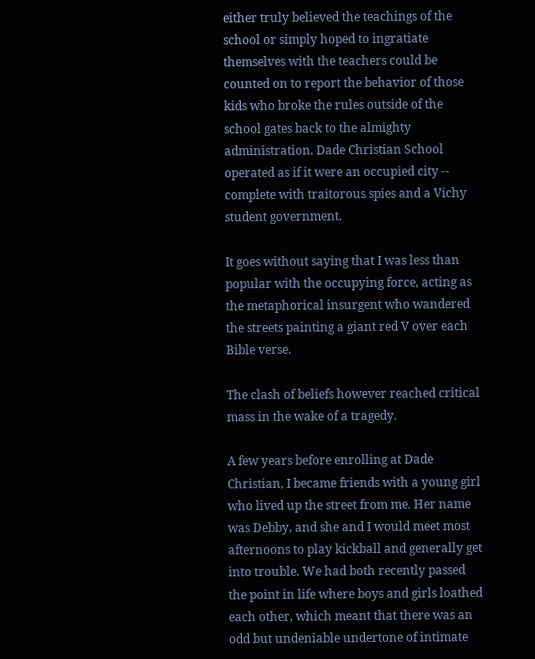either truly believed the teachings of the school or simply hoped to ingratiate themselves with the teachers could be counted on to report the behavior of those kids who broke the rules outside of the school gates back to the almighty administration. Dade Christian School operated as if it were an occupied city -- complete with traitorous spies and a Vichy student government.

It goes without saying that I was less than popular with the occupying force, acting as the metaphorical insurgent who wandered the streets painting a giant red V over each Bible verse.

The clash of beliefs however reached critical mass in the wake of a tragedy.

A few years before enrolling at Dade Christian, I became friends with a young girl who lived up the street from me. Her name was Debby, and she and I would meet most afternoons to play kickball and generally get into trouble. We had both recently passed the point in life where boys and girls loathed each other, which meant that there was an odd but undeniable undertone of intimate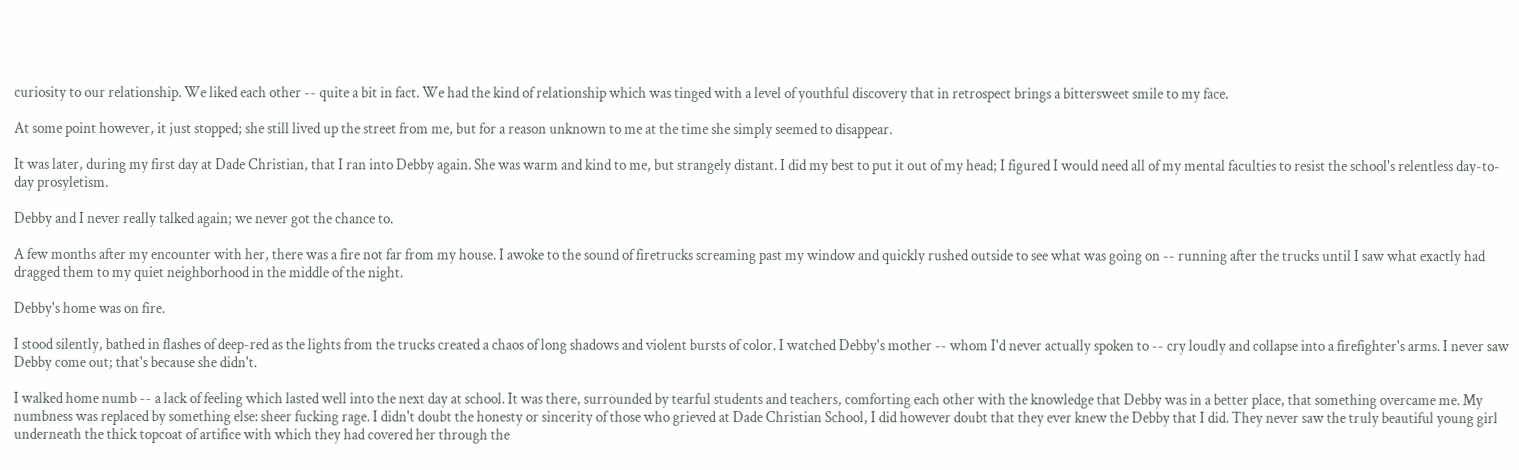curiosity to our relationship. We liked each other -- quite a bit in fact. We had the kind of relationship which was tinged with a level of youthful discovery that in retrospect brings a bittersweet smile to my face.

At some point however, it just stopped; she still lived up the street from me, but for a reason unknown to me at the time she simply seemed to disappear.

It was later, during my first day at Dade Christian, that I ran into Debby again. She was warm and kind to me, but strangely distant. I did my best to put it out of my head; I figured I would need all of my mental faculties to resist the school's relentless day-to-day prosyletism.

Debby and I never really talked again; we never got the chance to.

A few months after my encounter with her, there was a fire not far from my house. I awoke to the sound of firetrucks screaming past my window and quickly rushed outside to see what was going on -- running after the trucks until I saw what exactly had dragged them to my quiet neighborhood in the middle of the night.

Debby's home was on fire.

I stood silently, bathed in flashes of deep-red as the lights from the trucks created a chaos of long shadows and violent bursts of color. I watched Debby's mother -- whom I'd never actually spoken to -- cry loudly and collapse into a firefighter's arms. I never saw Debby come out; that's because she didn't.

I walked home numb -- a lack of feeling which lasted well into the next day at school. It was there, surrounded by tearful students and teachers, comforting each other with the knowledge that Debby was in a better place, that something overcame me. My numbness was replaced by something else: sheer fucking rage. I didn't doubt the honesty or sincerity of those who grieved at Dade Christian School, I did however doubt that they ever knew the Debby that I did. They never saw the truly beautiful young girl underneath the thick topcoat of artifice with which they had covered her through the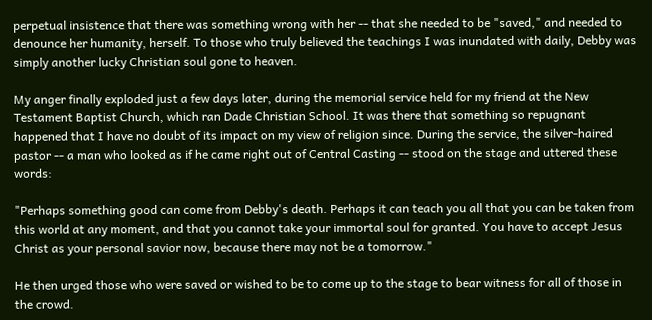perpetual insistence that there was something wrong with her -- that she needed to be "saved," and needed to denounce her humanity, herself. To those who truly believed the teachings I was inundated with daily, Debby was simply another lucky Christian soul gone to heaven.

My anger finally exploded just a few days later, during the memorial service held for my friend at the New Testament Baptist Church, which ran Dade Christian School. It was there that something so repugnant happened that I have no doubt of its impact on my view of religion since. During the service, the silver-haired pastor -- a man who looked as if he came right out of Central Casting -- stood on the stage and uttered these words:

"Perhaps something good can come from Debby's death. Perhaps it can teach you all that you can be taken from this world at any moment, and that you cannot take your immortal soul for granted. You have to accept Jesus Christ as your personal savior now, because there may not be a tomorrow."

He then urged those who were saved or wished to be to come up to the stage to bear witness for all of those in the crowd.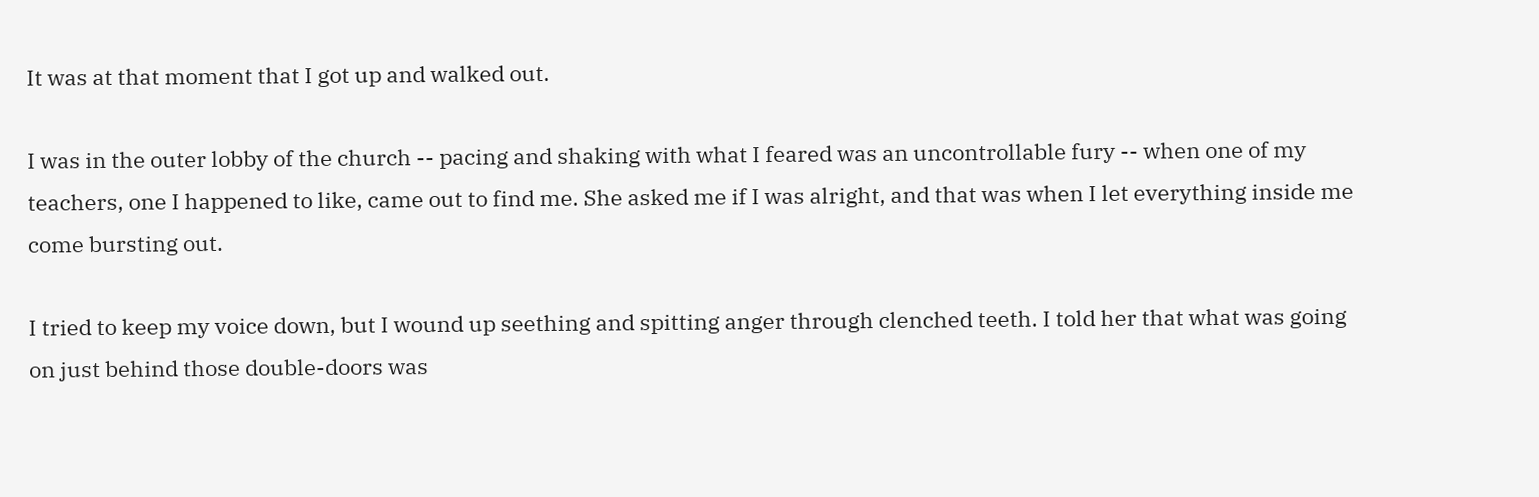It was at that moment that I got up and walked out.

I was in the outer lobby of the church -- pacing and shaking with what I feared was an uncontrollable fury -- when one of my teachers, one I happened to like, came out to find me. She asked me if I was alright, and that was when I let everything inside me come bursting out.

I tried to keep my voice down, but I wound up seething and spitting anger through clenched teeth. I told her that what was going on just behind those double-doors was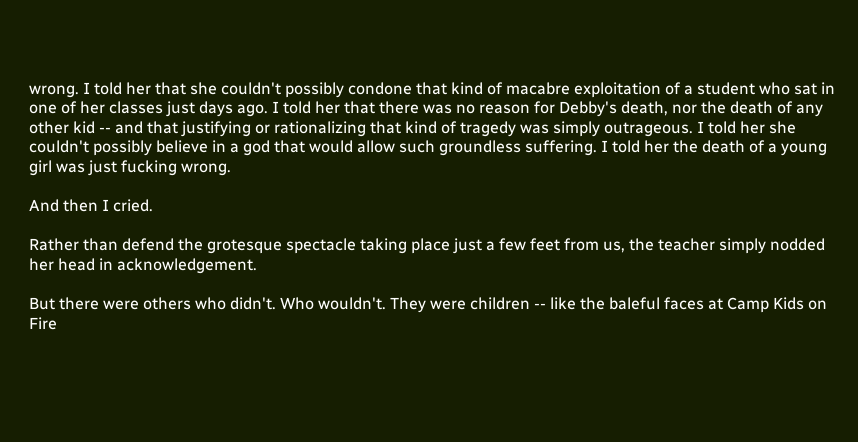wrong. I told her that she couldn't possibly condone that kind of macabre exploitation of a student who sat in one of her classes just days ago. I told her that there was no reason for Debby's death, nor the death of any other kid -- and that justifying or rationalizing that kind of tragedy was simply outrageous. I told her she couldn't possibly believe in a god that would allow such groundless suffering. I told her the death of a young girl was just fucking wrong.

And then I cried.

Rather than defend the grotesque spectacle taking place just a few feet from us, the teacher simply nodded her head in acknowledgement.

But there were others who didn't. Who wouldn't. They were children -- like the baleful faces at Camp Kids on Fire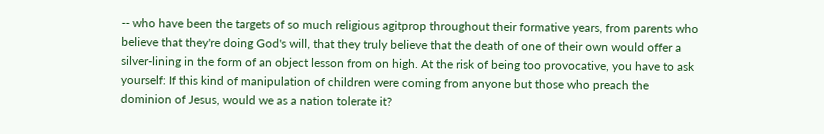-- who have been the targets of so much religious agitprop throughout their formative years, from parents who believe that they're doing God's will, that they truly believe that the death of one of their own would offer a silver-lining in the form of an object lesson from on high. At the risk of being too provocative, you have to ask yourself: If this kind of manipulation of children were coming from anyone but those who preach the dominion of Jesus, would we as a nation tolerate it?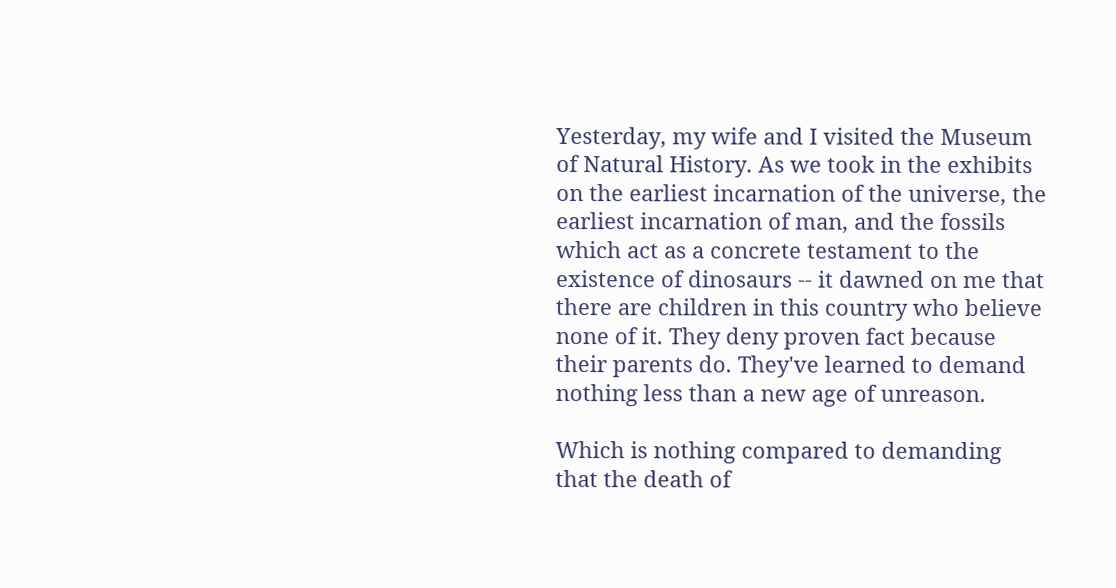Yesterday, my wife and I visited the Museum of Natural History. As we took in the exhibits on the earliest incarnation of the universe, the earliest incarnation of man, and the fossils which act as a concrete testament to the existence of dinosaurs -- it dawned on me that there are children in this country who believe none of it. They deny proven fact because their parents do. They've learned to demand nothing less than a new age of unreason.

Which is nothing compared to demanding that the death of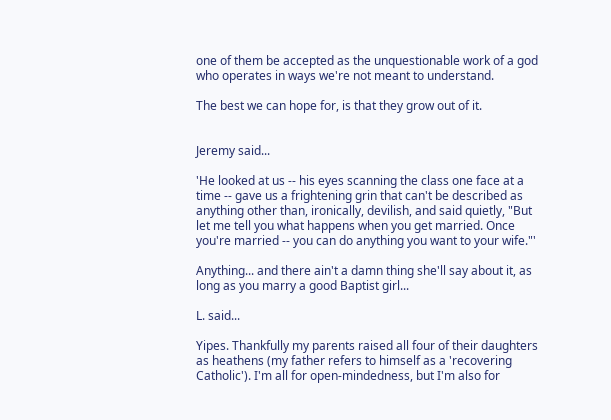one of them be accepted as the unquestionable work of a god who operates in ways we're not meant to understand.

The best we can hope for, is that they grow out of it.


Jeremy said...

'He looked at us -- his eyes scanning the class one face at a time -- gave us a frightening grin that can't be described as anything other than, ironically, devilish, and said quietly, "But let me tell you what happens when you get married. Once you're married -- you can do anything you want to your wife."'

Anything... and there ain't a damn thing she'll say about it, as long as you marry a good Baptist girl...

L. said...

Yipes. Thankfully my parents raised all four of their daughters as heathens (my father refers to himself as a 'recovering Catholic'). I'm all for open-mindedness, but I'm also for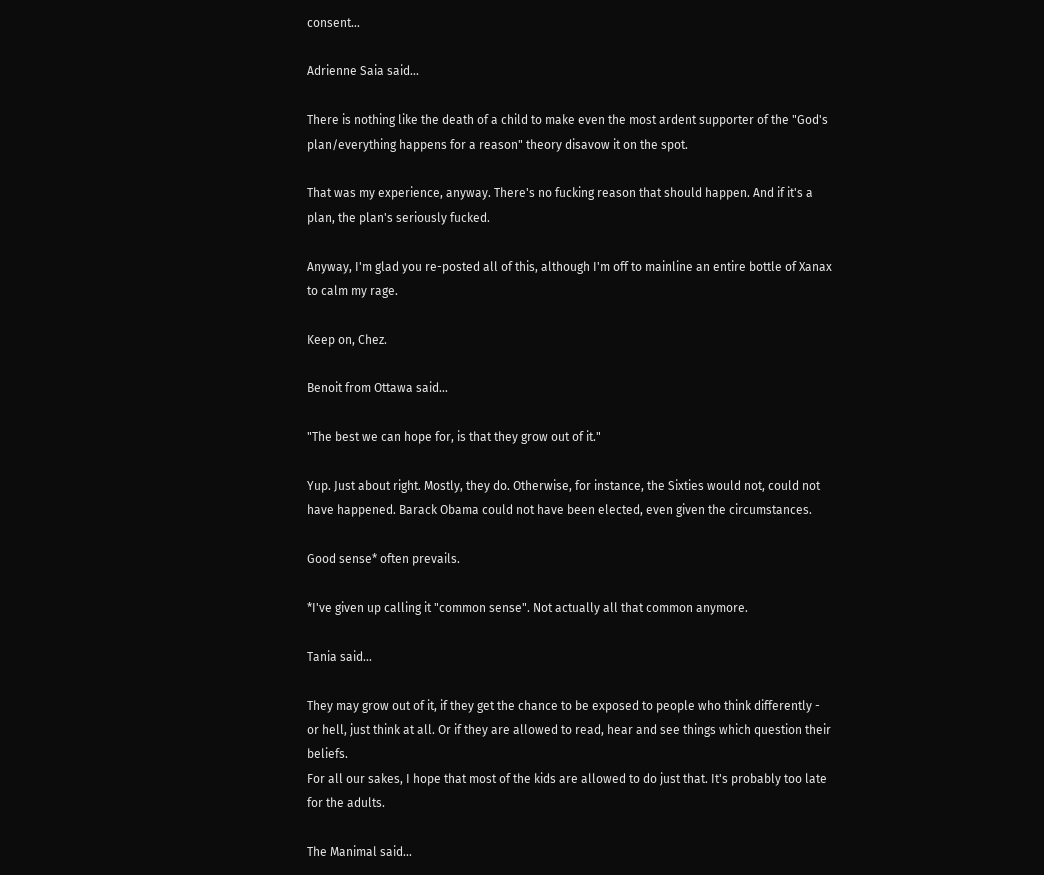consent...

Adrienne Saia said...

There is nothing like the death of a child to make even the most ardent supporter of the "God's plan/everything happens for a reason" theory disavow it on the spot.

That was my experience, anyway. There's no fucking reason that should happen. And if it's a plan, the plan's seriously fucked.

Anyway, I'm glad you re-posted all of this, although I'm off to mainline an entire bottle of Xanax to calm my rage.

Keep on, Chez.

Benoit from Ottawa said...

"The best we can hope for, is that they grow out of it."

Yup. Just about right. Mostly, they do. Otherwise, for instance, the Sixties would not, could not have happened. Barack Obama could not have been elected, even given the circumstances.

Good sense* often prevails.

*I've given up calling it "common sense". Not actually all that common anymore.

Tania said...

They may grow out of it, if they get the chance to be exposed to people who think differently - or hell, just think at all. Or if they are allowed to read, hear and see things which question their beliefs.
For all our sakes, I hope that most of the kids are allowed to do just that. It's probably too late for the adults.

The Manimal said...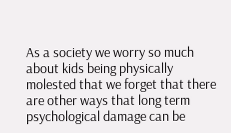As a society we worry so much about kids being physically molested that we forget that there are other ways that long term psychological damage can be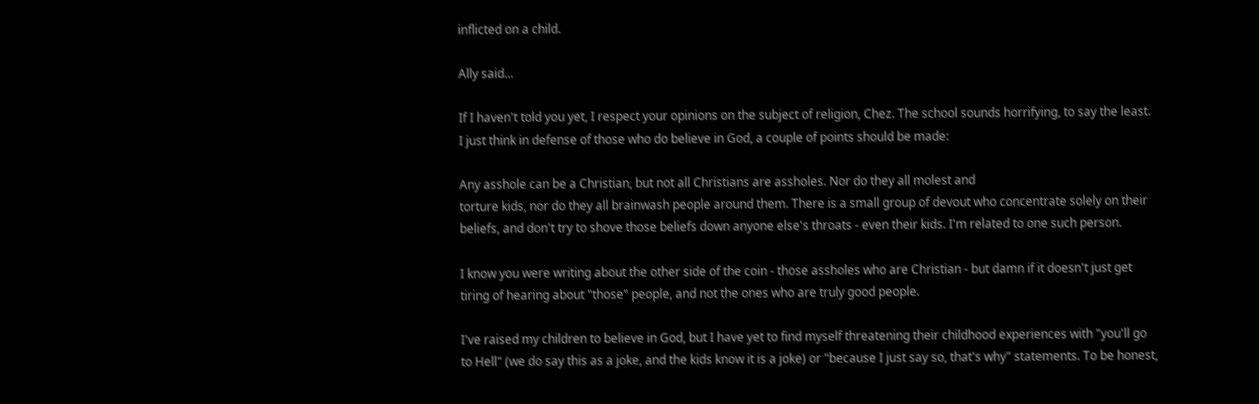inflicted on a child.

Ally said...

If I haven't told you yet, I respect your opinions on the subject of religion, Chez. The school sounds horrifying, to say the least. I just think in defense of those who do believe in God, a couple of points should be made:

Any asshole can be a Christian, but not all Christians are assholes. Nor do they all molest and
torture kids, nor do they all brainwash people around them. There is a small group of devout who concentrate solely on their beliefs, and don't try to shove those beliefs down anyone else's throats - even their kids. I'm related to one such person.

I know you were writing about the other side of the coin - those assholes who are Christian - but damn if it doesn't just get tiring of hearing about "those" people, and not the ones who are truly good people.

I've raised my children to believe in God, but I have yet to find myself threatening their childhood experiences with "you'll go to Hell" (we do say this as a joke, and the kids know it is a joke) or "because I just say so, that's why" statements. To be honest,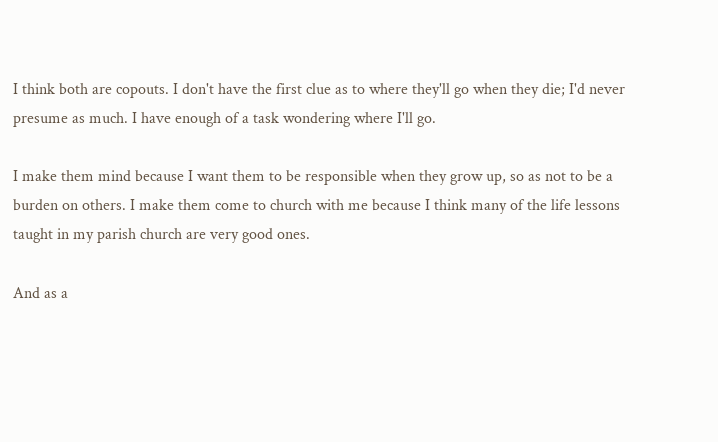I think both are copouts. I don't have the first clue as to where they'll go when they die; I'd never presume as much. I have enough of a task wondering where I'll go.

I make them mind because I want them to be responsible when they grow up, so as not to be a burden on others. I make them come to church with me because I think many of the life lessons taught in my parish church are very good ones.

And as a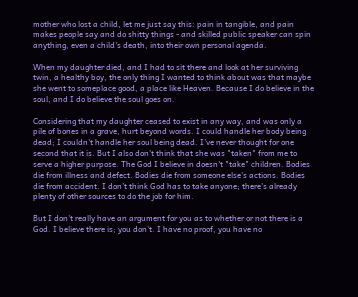mother who lost a child, let me just say this: pain in tangible, and pain makes people say and do shitty things - and skilled public speaker can spin anything, even a child's death, into their own personal agenda.

When my daughter died, and I had to sit there and look at her surviving twin, a healthy boy, the only thing I wanted to think about was that maybe she went to someplace good, a place like Heaven. Because I do believe in the soul, and I do believe the soul goes on.

Considering that my daughter ceased to exist in any way, and was only a pile of bones in a grave, hurt beyond words. I could handle her body being dead; I couldn't handle her soul being dead. I've never thought for one second that it is. But I also don't think that she was "taken" from me to serve a higher purpose. The God I believe in doesn't "take" children. Bodies die from illness and defect. Bodies die from someone else's actions. Bodies die from accident. I don't think God has to take anyone; there's already plenty of other sources to do the job for him.

But I don't really have an argument for you as to whether or not there is a God. I believe there is; you don't. I have no proof, you have no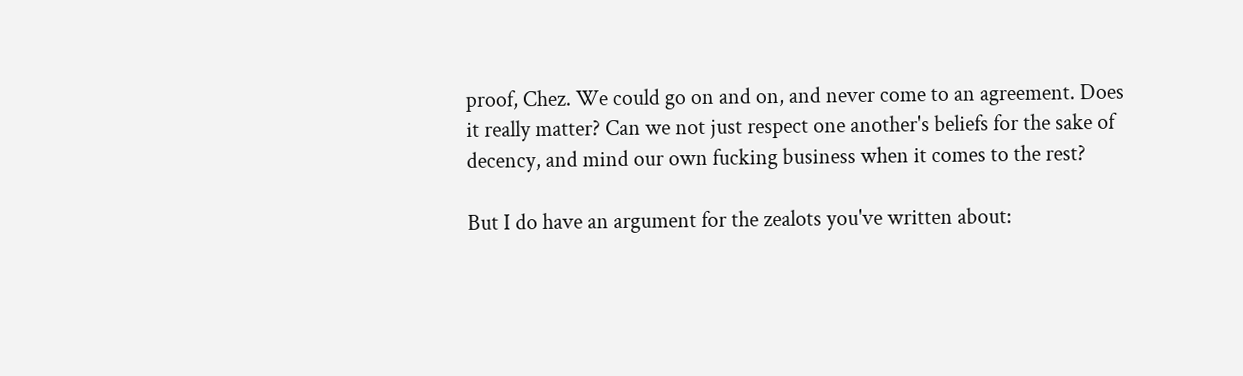proof, Chez. We could go on and on, and never come to an agreement. Does it really matter? Can we not just respect one another's beliefs for the sake of decency, and mind our own fucking business when it comes to the rest?

But I do have an argument for the zealots you've written about: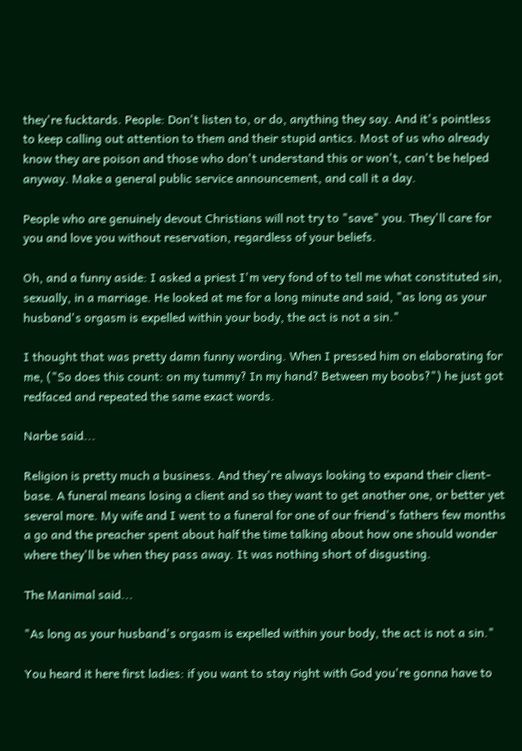they're fucktards. People: Don't listen to, or do, anything they say. And it's pointless to keep calling out attention to them and their stupid antics. Most of us who already know they are poison and those who don't understand this or won't, can't be helped anyway. Make a general public service announcement, and call it a day.

People who are genuinely devout Christians will not try to "save" you. They'll care for you and love you without reservation, regardless of your beliefs.

Oh, and a funny aside: I asked a priest I'm very fond of to tell me what constituted sin, sexually, in a marriage. He looked at me for a long minute and said, "as long as your husband's orgasm is expelled within your body, the act is not a sin."

I thought that was pretty damn funny wording. When I pressed him on elaborating for me, ("So does this count: on my tummy? In my hand? Between my boobs?") he just got redfaced and repeated the same exact words.

Narbe said...

Religion is pretty much a business. And they're always looking to expand their client-base. A funeral means losing a client and so they want to get another one, or better yet several more. My wife and I went to a funeral for one of our friend's fathers few months a go and the preacher spent about half the time talking about how one should wonder where they'll be when they pass away. It was nothing short of disgusting.

The Manimal said...

"As long as your husband's orgasm is expelled within your body, the act is not a sin."

You heard it here first ladies: if you want to stay right with God you're gonna have to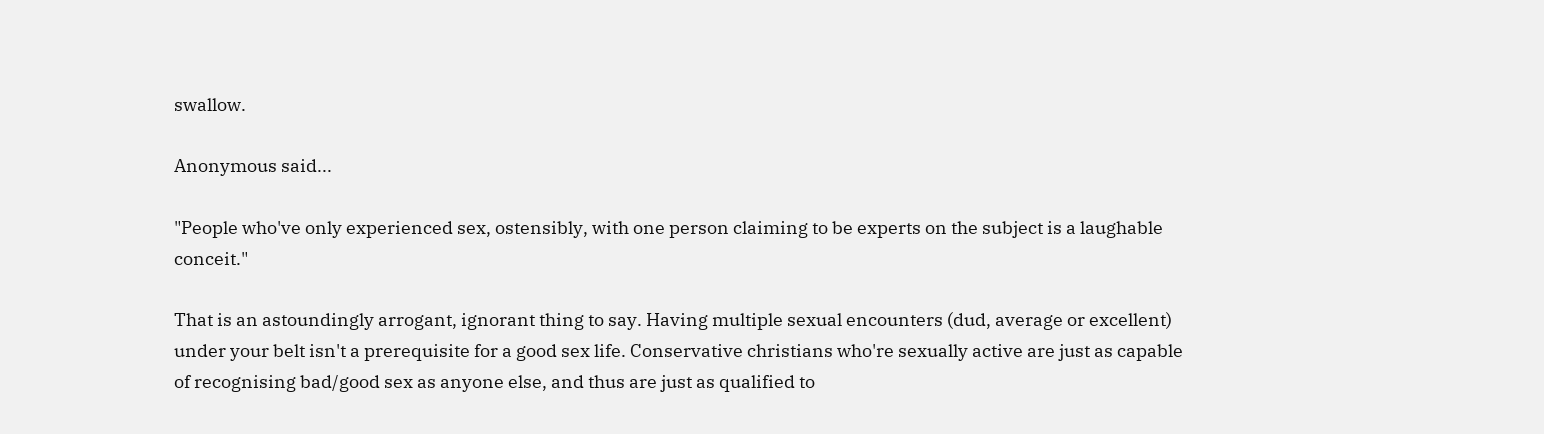swallow.

Anonymous said...

"People who've only experienced sex, ostensibly, with one person claiming to be experts on the subject is a laughable conceit."

That is an astoundingly arrogant, ignorant thing to say. Having multiple sexual encounters (dud, average or excellent) under your belt isn't a prerequisite for a good sex life. Conservative christians who're sexually active are just as capable of recognising bad/good sex as anyone else, and thus are just as qualified to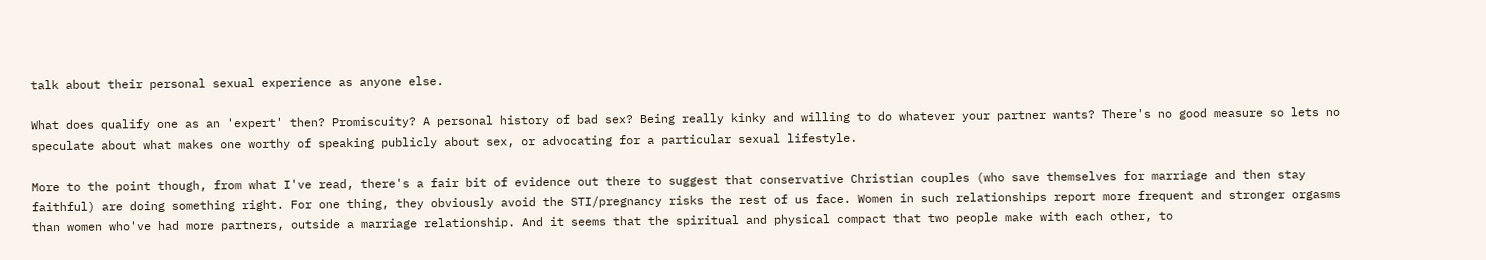talk about their personal sexual experience as anyone else.

What does qualify one as an 'expert' then? Promiscuity? A personal history of bad sex? Being really kinky and willing to do whatever your partner wants? There's no good measure so lets no speculate about what makes one worthy of speaking publicly about sex, or advocating for a particular sexual lifestyle.

More to the point though, from what I've read, there's a fair bit of evidence out there to suggest that conservative Christian couples (who save themselves for marriage and then stay faithful) are doing something right. For one thing, they obviously avoid the STI/pregnancy risks the rest of us face. Women in such relationships report more frequent and stronger orgasms than women who've had more partners, outside a marriage relationship. And it seems that the spiritual and physical compact that two people make with each other, to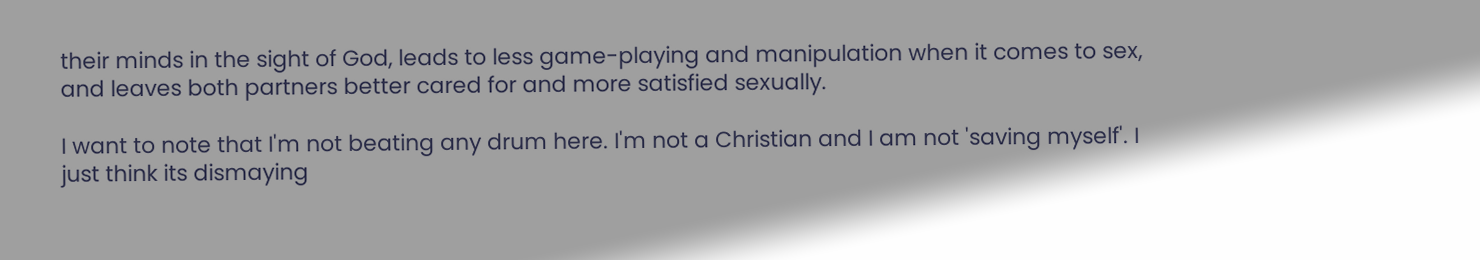their minds in the sight of God, leads to less game-playing and manipulation when it comes to sex, and leaves both partners better cared for and more satisfied sexually.

I want to note that I'm not beating any drum here. I'm not a Christian and I am not 'saving myself'. I just think its dismaying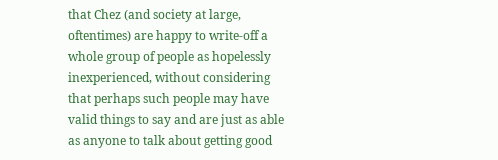that Chez (and society at large, oftentimes) are happy to write-off a whole group of people as hopelessly inexperienced, without considering that perhaps such people may have valid things to say and are just as able as anyone to talk about getting good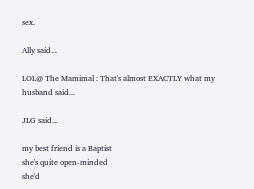sex.

Ally said...

LOL@ The Mamimal : That's almost EXACTLY what my husband said...

JLG said...

my best friend is a Baptist
she's quite open-minded
she'd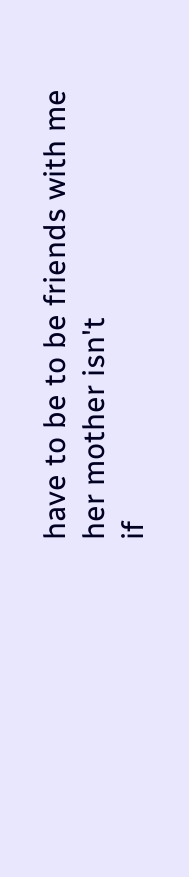have to be to be friends with me
her mother isn't
if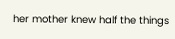her mother knew half the things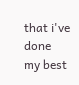that i've done
my best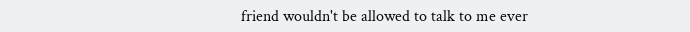friend wouldn't be allowed to talk to me ever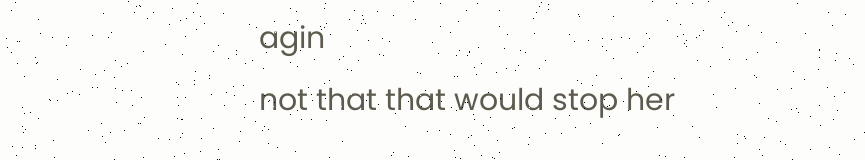agin
not that that would stop her